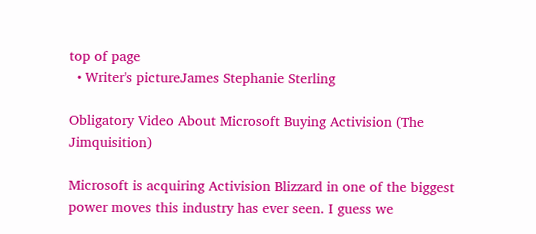top of page
  • Writer's pictureJames Stephanie Sterling

Obligatory Video About Microsoft Buying Activision (The Jimquisition)

Microsoft is acquiring Activision Blizzard in one of the biggest power moves this industry has ever seen. I guess we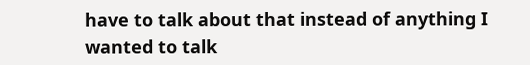have to talk about that instead of anything I wanted to talk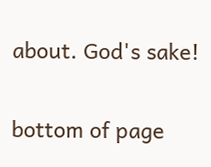about. God's sake!


bottom of page